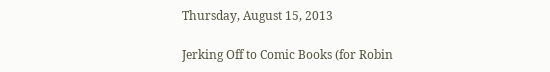Thursday, August 15, 2013

Jerking Off to Comic Books (for Robin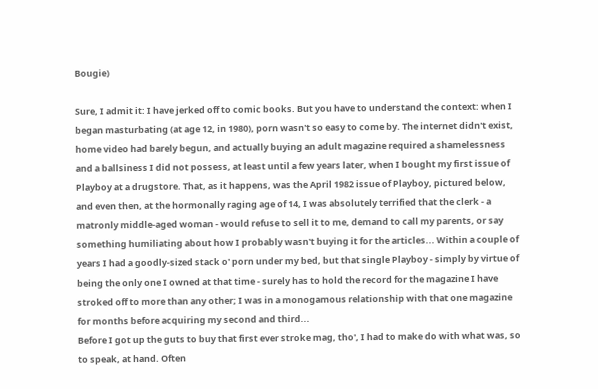Bougie)

Sure, I admit it: I have jerked off to comic books. But you have to understand the context: when I began masturbating (at age 12, in 1980), porn wasn't so easy to come by. The internet didn't exist, home video had barely begun, and actually buying an adult magazine required a shamelessness and a ballsiness I did not possess, at least until a few years later, when I bought my first issue of Playboy at a drugstore. That, as it happens, was the April 1982 issue of Playboy, pictured below, and even then, at the hormonally raging age of 14, I was absolutely terrified that the clerk - a matronly middle-aged woman - would refuse to sell it to me, demand to call my parents, or say something humiliating about how I probably wasn't buying it for the articles... Within a couple of years I had a goodly-sized stack o' porn under my bed, but that single Playboy - simply by virtue of being the only one I owned at that time - surely has to hold the record for the magazine I have stroked off to more than any other; I was in a monogamous relationship with that one magazine for months before acquiring my second and third...
Before I got up the guts to buy that first ever stroke mag, tho', I had to make do with what was, so to speak, at hand. Often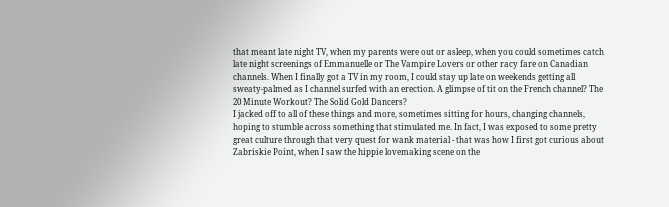that meant late night TV, when my parents were out or asleep, when you could sometimes catch late night screenings of Emmanuelle or The Vampire Lovers or other racy fare on Canadian channels. When I finally got a TV in my room, I could stay up late on weekends getting all sweaty-palmed as I channel surfed with an erection. A glimpse of tit on the French channel? The 20 Minute Workout? The Solid Gold Dancers?
I jacked off to all of these things and more, sometimes sitting for hours, changing channels, hoping to stumble across something that stimulated me. In fact, I was exposed to some pretty great culture through that very quest for wank material - that was how I first got curious about Zabriskie Point, when I saw the hippie lovemaking scene on the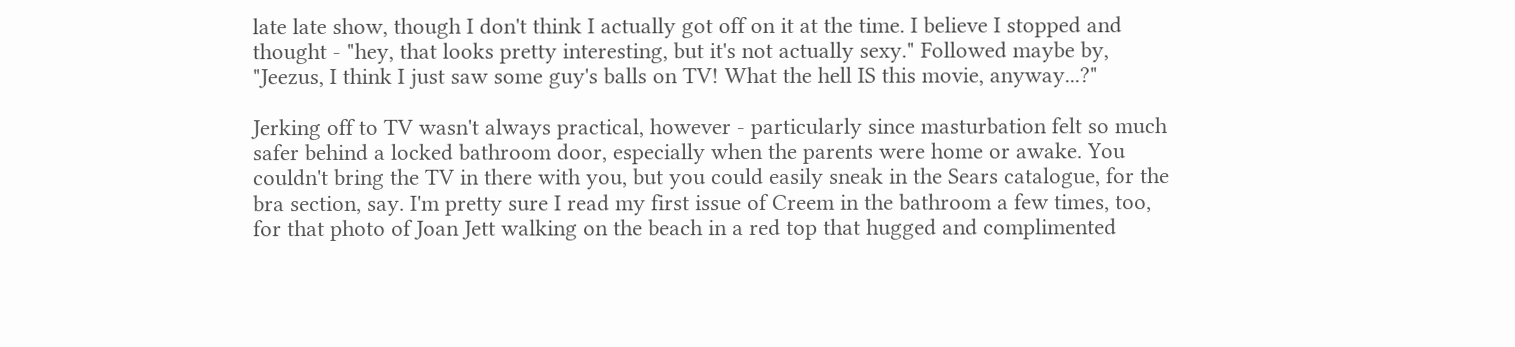late late show, though I don't think I actually got off on it at the time. I believe I stopped and thought - "hey, that looks pretty interesting, but it's not actually sexy." Followed maybe by, "Jeezus, I think I just saw some guy's balls on TV! What the hell IS this movie, anyway...?"

Jerking off to TV wasn't always practical, however - particularly since masturbation felt so much safer behind a locked bathroom door, especially when the parents were home or awake. You couldn't bring the TV in there with you, but you could easily sneak in the Sears catalogue, for the bra section, say. I'm pretty sure I read my first issue of Creem in the bathroom a few times, too, for that photo of Joan Jett walking on the beach in a red top that hugged and complimented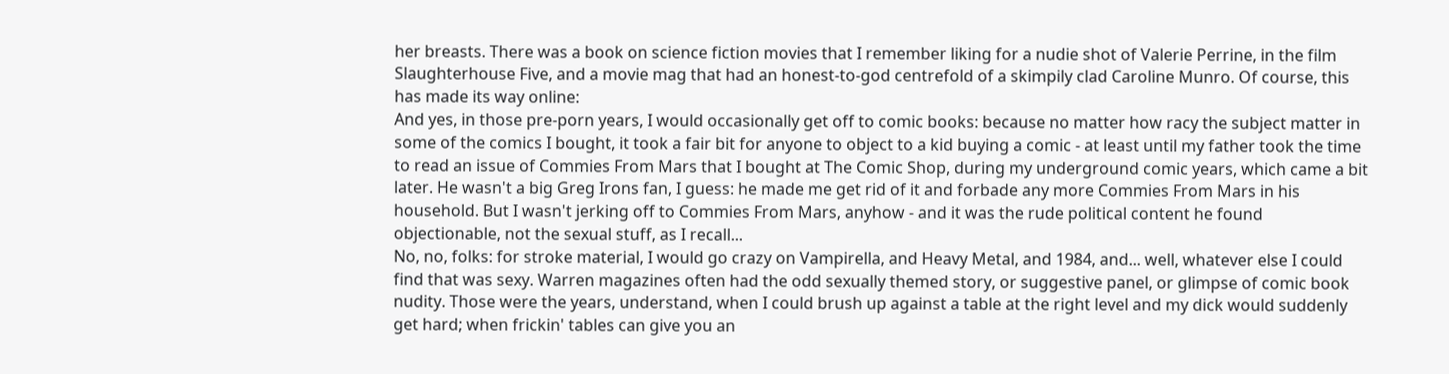her breasts. There was a book on science fiction movies that I remember liking for a nudie shot of Valerie Perrine, in the film Slaughterhouse Five, and a movie mag that had an honest-to-god centrefold of a skimpily clad Caroline Munro. Of course, this has made its way online:
And yes, in those pre-porn years, I would occasionally get off to comic books: because no matter how racy the subject matter in some of the comics I bought, it took a fair bit for anyone to object to a kid buying a comic - at least until my father took the time to read an issue of Commies From Mars that I bought at The Comic Shop, during my underground comic years, which came a bit later. He wasn't a big Greg Irons fan, I guess: he made me get rid of it and forbade any more Commies From Mars in his household. But I wasn't jerking off to Commies From Mars, anyhow - and it was the rude political content he found objectionable, not the sexual stuff, as I recall...
No, no, folks: for stroke material, I would go crazy on Vampirella, and Heavy Metal, and 1984, and... well, whatever else I could find that was sexy. Warren magazines often had the odd sexually themed story, or suggestive panel, or glimpse of comic book nudity. Those were the years, understand, when I could brush up against a table at the right level and my dick would suddenly get hard; when frickin' tables can give you an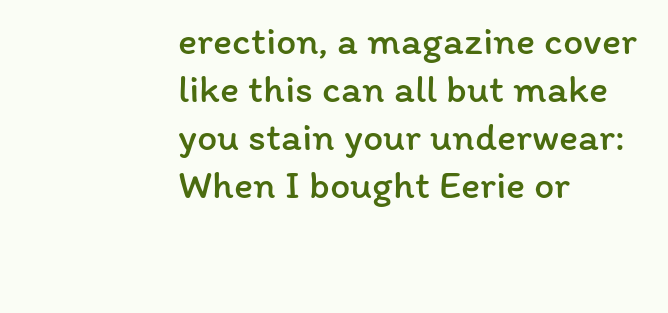erection, a magazine cover like this can all but make you stain your underwear:
When I bought Eerie or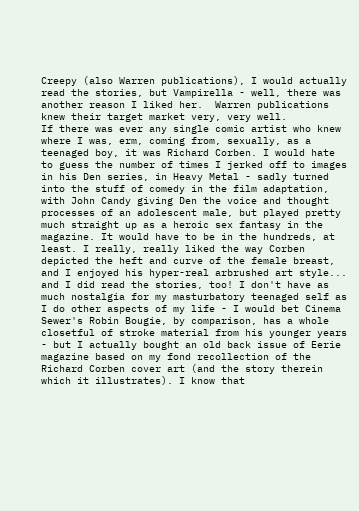Creepy (also Warren publications), I would actually read the stories, but Vampirella - well, there was another reason I liked her.  Warren publications knew their target market very, very well.
If there was ever any single comic artist who knew where I was, erm, coming from, sexually, as a teenaged boy, it was Richard Corben. I would hate to guess the number of times I jerked off to images in his Den series, in Heavy Metal - sadly turned into the stuff of comedy in the film adaptation, with John Candy giving Den the voice and thought processes of an adolescent male, but played pretty much straight up as a heroic sex fantasy in the magazine. It would have to be in the hundreds, at least. I really, really liked the way Corben depicted the heft and curve of the female breast, and I enjoyed his hyper-real arbrushed art style... and I did read the stories, too! I don't have as much nostalgia for my masturbatory teenaged self as I do other aspects of my life - I would bet Cinema Sewer's Robin Bougie, by comparison, has a whole closetful of stroke material from his younger years - but I actually bought an old back issue of Eerie magazine based on my fond recollection of the Richard Corben cover art (and the story therein which it illustrates). I know that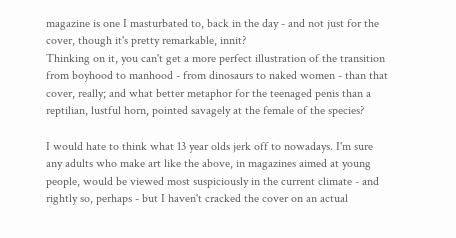magazine is one I masturbated to, back in the day - and not just for the cover, though it's pretty remarkable, innit?
Thinking on it, you can't get a more perfect illustration of the transition from boyhood to manhood - from dinosaurs to naked women - than that cover, really; and what better metaphor for the teenaged penis than a reptilian, lustful horn, pointed savagely at the female of the species?

I would hate to think what 13 year olds jerk off to nowadays. I'm sure any adults who make art like the above, in magazines aimed at young people, would be viewed most suspiciously in the current climate - and rightly so, perhaps - but I haven't cracked the cover on an actual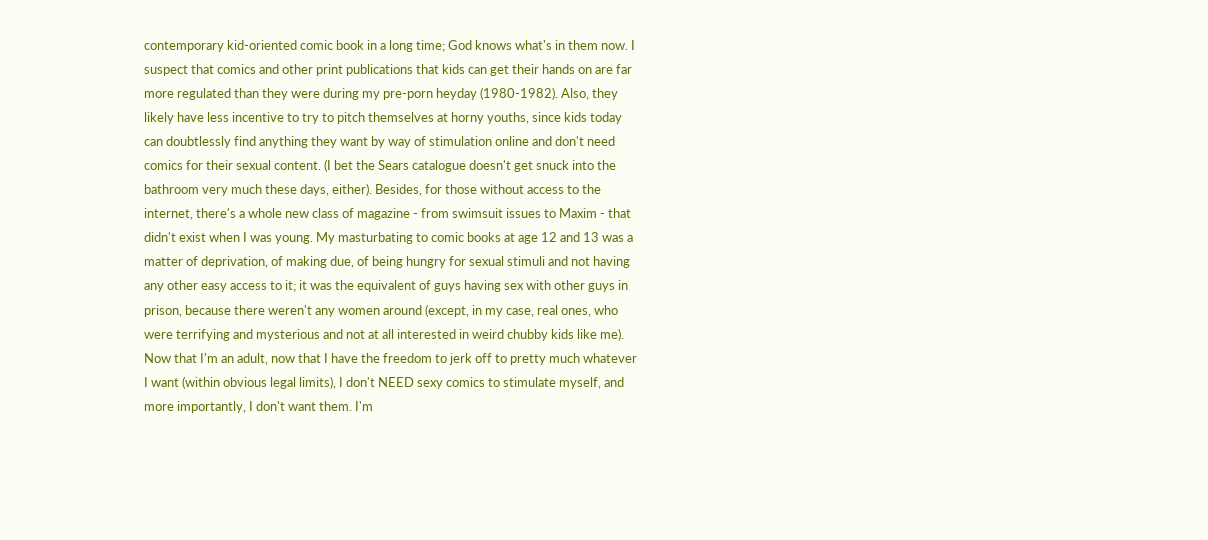contemporary kid-oriented comic book in a long time; God knows what's in them now. I suspect that comics and other print publications that kids can get their hands on are far more regulated than they were during my pre-porn heyday (1980-1982). Also, they likely have less incentive to try to pitch themselves at horny youths, since kids today can doubtlessly find anything they want by way of stimulation online and don't need comics for their sexual content. (I bet the Sears catalogue doesn't get snuck into the bathroom very much these days, either). Besides, for those without access to the internet, there's a whole new class of magazine - from swimsuit issues to Maxim - that didn't exist when I was young. My masturbating to comic books at age 12 and 13 was a matter of deprivation, of making due, of being hungry for sexual stimuli and not having any other easy access to it; it was the equivalent of guys having sex with other guys in prison, because there weren't any women around (except, in my case, real ones, who were terrifying and mysterious and not at all interested in weird chubby kids like me).
Now that I'm an adult, now that I have the freedom to jerk off to pretty much whatever I want (within obvious legal limits), I don't NEED sexy comics to stimulate myself, and more importantly, I don't want them. I'm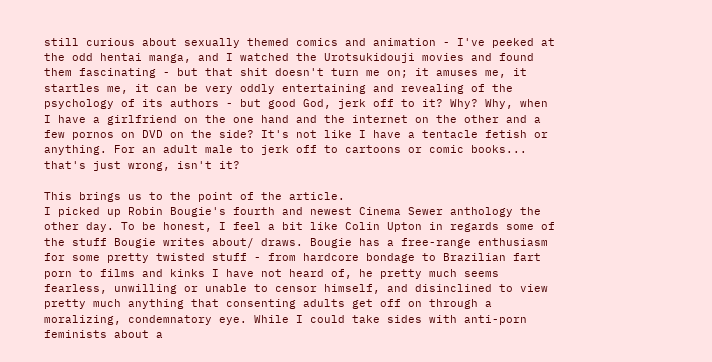still curious about sexually themed comics and animation - I've peeked at the odd hentai manga, and I watched the Urotsukidouji movies and found them fascinating - but that shit doesn't turn me on; it amuses me, it startles me, it can be very oddly entertaining and revealing of the psychology of its authors - but good God, jerk off to it? Why? Why, when I have a girlfriend on the one hand and the internet on the other and a few pornos on DVD on the side? It's not like I have a tentacle fetish or anything. For an adult male to jerk off to cartoons or comic books... that's just wrong, isn't it?

This brings us to the point of the article.
I picked up Robin Bougie's fourth and newest Cinema Sewer anthology the other day. To be honest, I feel a bit like Colin Upton in regards some of the stuff Bougie writes about/ draws. Bougie has a free-range enthusiasm for some pretty twisted stuff - from hardcore bondage to Brazilian fart porn to films and kinks I have not heard of, he pretty much seems fearless, unwilling or unable to censor himself, and disinclined to view pretty much anything that consenting adults get off on through a moralizing, condemnatory eye. While I could take sides with anti-porn feminists about a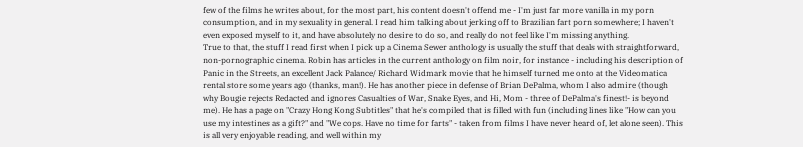few of the films he writes about, for the most part, his content doesn't offend me - I'm just far more vanilla in my porn consumption, and in my sexuality in general. I read him talking about jerking off to Brazilian fart porn somewhere; I haven't even exposed myself to it, and have absolutely no desire to do so, and really do not feel like I'm missing anything.
True to that, the stuff I read first when I pick up a Cinema Sewer anthology is usually the stuff that deals with straightforward, non-pornographic cinema. Robin has articles in the current anthology on film noir, for instance - including his description of Panic in the Streets, an excellent Jack Palance/ Richard Widmark movie that he himself turned me onto at the Videomatica rental store some years ago (thanks, man!). He has another piece in defense of Brian DePalma, whom I also admire (though why Bougie rejects Redacted and ignores Casualties of War, Snake Eyes, and Hi, Mom - three of DePalma's finest!- is beyond me). He has a page on "Crazy Hong Kong Subtitles" that he's compiled that is filled with fun (including lines like "How can you use my intestines as a gift?" and "We cops. Have no time for farts" - taken from films I have never heard of, let alone seen). This is all very enjoyable reading, and well within my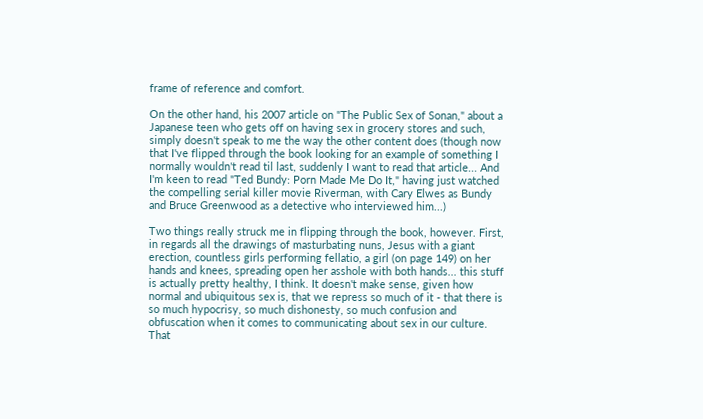frame of reference and comfort.

On the other hand, his 2007 article on "The Public Sex of Sonan," about a Japanese teen who gets off on having sex in grocery stores and such, simply doesn't speak to me the way the other content does (though now that I've flipped through the book looking for an example of something I normally wouldn't read til last, suddenly I want to read that article... And I'm keen to read "Ted Bundy: Porn Made Me Do It," having just watched the compelling serial killer movie Riverman, with Cary Elwes as Bundy and Bruce Greenwood as a detective who interviewed him...)

Two things really struck me in flipping through the book, however. First, in regards all the drawings of masturbating nuns, Jesus with a giant erection, countless girls performing fellatio, a girl (on page 149) on her hands and knees, spreading open her asshole with both hands... this stuff is actually pretty healthy, I think. It doesn't make sense, given how normal and ubiquitous sex is, that we repress so much of it - that there is so much hypocrisy, so much dishonesty, so much confusion and obfuscation when it comes to communicating about sex in our culture. That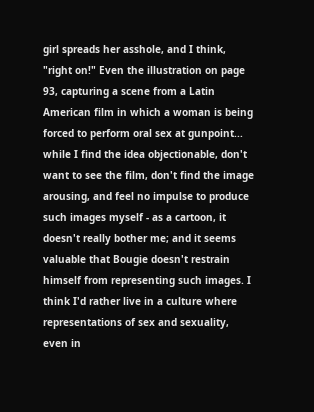girl spreads her asshole, and I think, "right on!" Even the illustration on page 93, capturing a scene from a Latin American film in which a woman is being forced to perform oral sex at gunpoint... while I find the idea objectionable, don't want to see the film, don't find the image arousing, and feel no impulse to produce such images myself - as a cartoon, it doesn't really bother me; and it seems valuable that Bougie doesn't restrain himself from representing such images. I think I'd rather live in a culture where representations of sex and sexuality, even in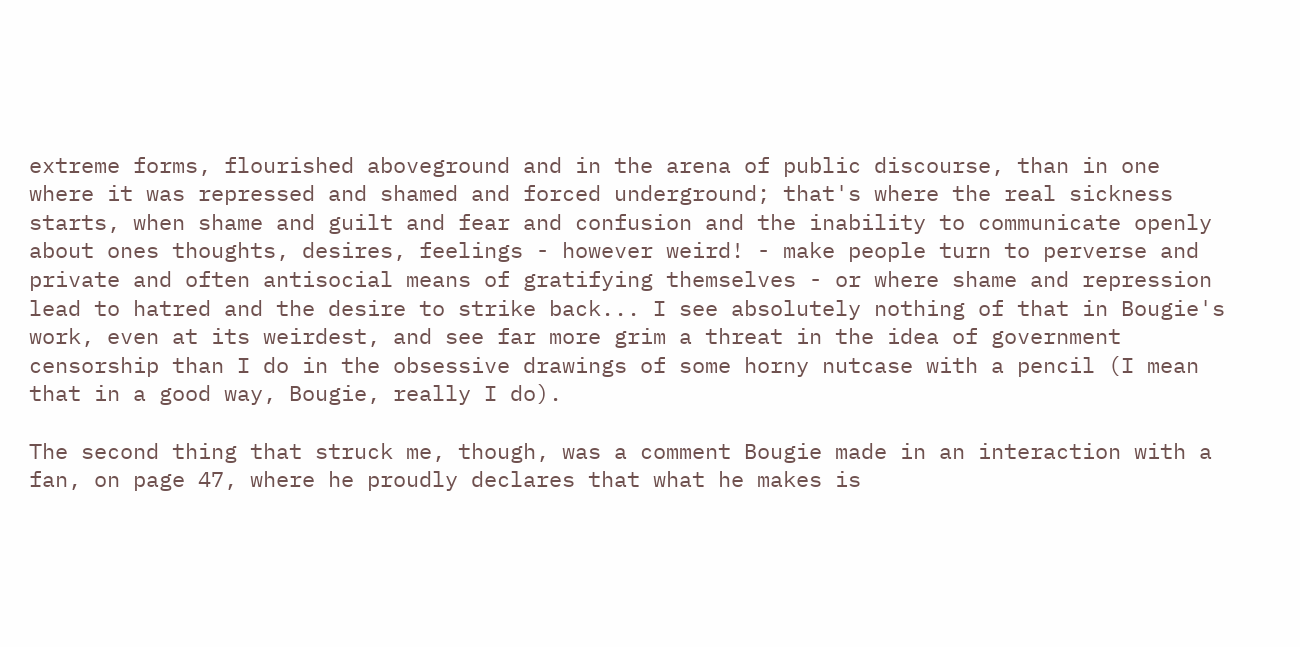extreme forms, flourished aboveground and in the arena of public discourse, than in one where it was repressed and shamed and forced underground; that's where the real sickness starts, when shame and guilt and fear and confusion and the inability to communicate openly about ones thoughts, desires, feelings - however weird! - make people turn to perverse and private and often antisocial means of gratifying themselves - or where shame and repression lead to hatred and the desire to strike back... I see absolutely nothing of that in Bougie's work, even at its weirdest, and see far more grim a threat in the idea of government censorship than I do in the obsessive drawings of some horny nutcase with a pencil (I mean that in a good way, Bougie, really I do).

The second thing that struck me, though, was a comment Bougie made in an interaction with a fan, on page 47, where he proudly declares that what he makes is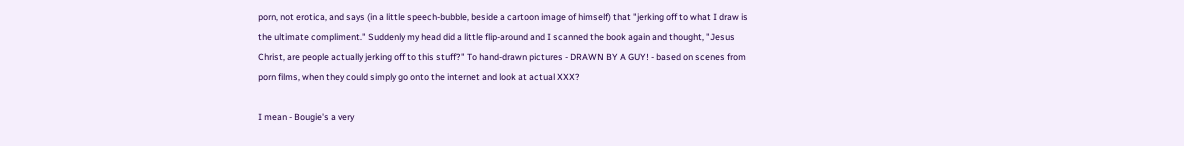porn, not erotica, and says (in a little speech-bubble, beside a cartoon image of himself) that "jerking off to what I draw is the ultimate compliment." Suddenly my head did a little flip-around and I scanned the book again and thought, "Jesus Christ, are people actually jerking off to this stuff?" To hand-drawn pictures - DRAWN BY A GUY! - based on scenes from porn films, when they could simply go onto the internet and look at actual XXX?

I mean - Bougie's a very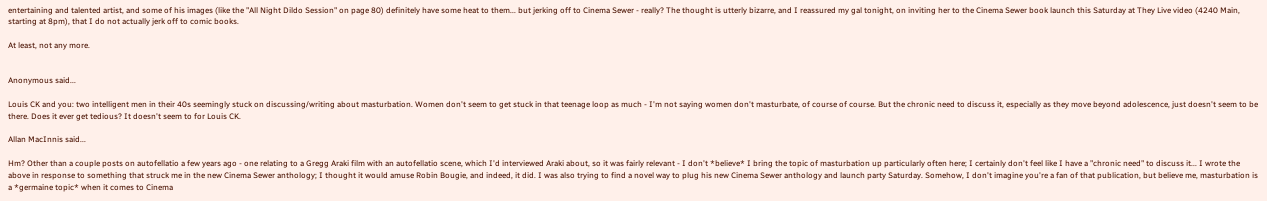entertaining and talented artist, and some of his images (like the "All Night Dildo Session" on page 80) definitely have some heat to them... but jerking off to Cinema Sewer - really? The thought is utterly bizarre, and I reassured my gal tonight, on inviting her to the Cinema Sewer book launch this Saturday at They Live video (4240 Main, starting at 8pm), that I do not actually jerk off to comic books.

At least, not any more.


Anonymous said...

Louis CK and you: two intelligent men in their 40s seemingly stuck on discussing/writing about masturbation. Women don't seem to get stuck in that teenage loop as much - I'm not saying women don't masturbate, of course of course. But the chronic need to discuss it, especially as they move beyond adolescence, just doesn't seem to be there. Does it ever get tedious? It doesn't seem to for Louis CK.

Allan MacInnis said...

Hm? Other than a couple posts on autofellatio a few years ago - one relating to a Gregg Araki film with an autofellatio scene, which I'd interviewed Araki about, so it was fairly relevant - I don't *believe* I bring the topic of masturbation up particularly often here; I certainly don't feel like I have a "chronic need" to discuss it... I wrote the above in response to something that struck me in the new Cinema Sewer anthology; I thought it would amuse Robin Bougie, and indeed, it did. I was also trying to find a novel way to plug his new Cinema Sewer anthology and launch party Saturday. Somehow, I don't imagine you're a fan of that publication, but believe me, masturbation is a *germaine topic* when it comes to Cinema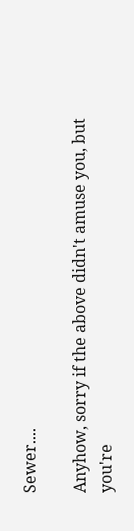Sewer....

Anyhow, sorry if the above didn't amuse you, but you're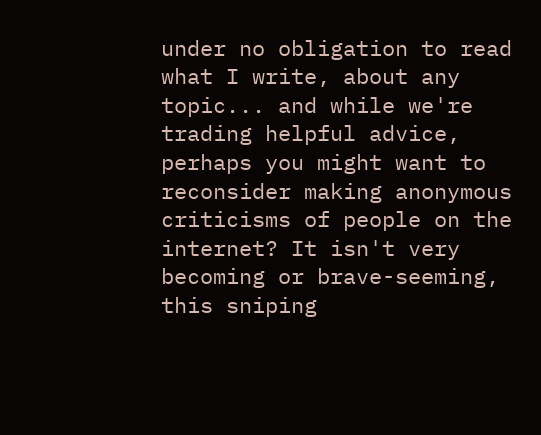under no obligation to read what I write, about any topic... and while we're trading helpful advice, perhaps you might want to reconsider making anonymous criticisms of people on the internet? It isn't very becoming or brave-seeming, this sniping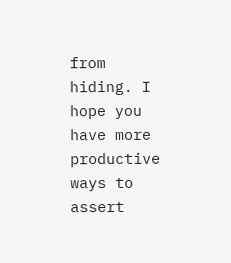from hiding. I hope you have more productive ways to assert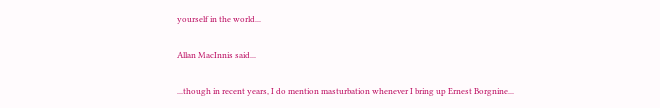yourself in the world...

Allan MacInnis said...

...though in recent years, I do mention masturbation whenever I bring up Ernest Borgnine...